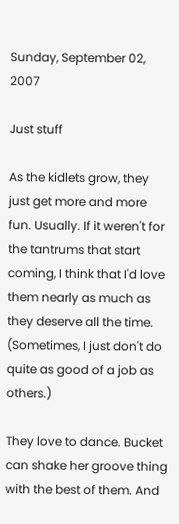Sunday, September 02, 2007

Just stuff

As the kidlets grow, they just get more and more fun. Usually. If it weren't for the tantrums that start coming, I think that I'd love them nearly as much as they deserve all the time. (Sometimes, I just don't do quite as good of a job as others.)

They love to dance. Bucket can shake her groove thing with the best of them. And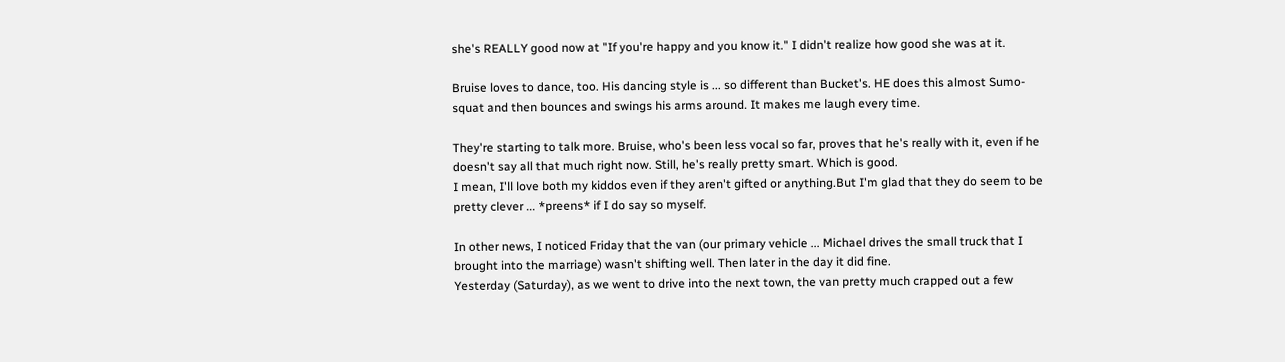she's REALLY good now at "If you're happy and you know it." I didn't realize how good she was at it.

Bruise loves to dance, too. His dancing style is ... so different than Bucket's. HE does this almost Sumo-squat and then bounces and swings his arms around. It makes me laugh every time.

They're starting to talk more. Bruise, who's been less vocal so far, proves that he's really with it, even if he doesn't say all that much right now. Still, he's really pretty smart. Which is good.
I mean, I'll love both my kiddos even if they aren't gifted or anything.But I'm glad that they do seem to be pretty clever ... *preens* if I do say so myself.

In other news, I noticed Friday that the van (our primary vehicle ... Michael drives the small truck that I brought into the marriage) wasn't shifting well. Then later in the day it did fine.
Yesterday (Saturday), as we went to drive into the next town, the van pretty much crapped out a few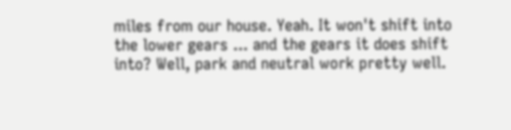miles from our house. Yeah. It won't shift into the lower gears ... and the gears it does shift into? Well, park and neutral work pretty well.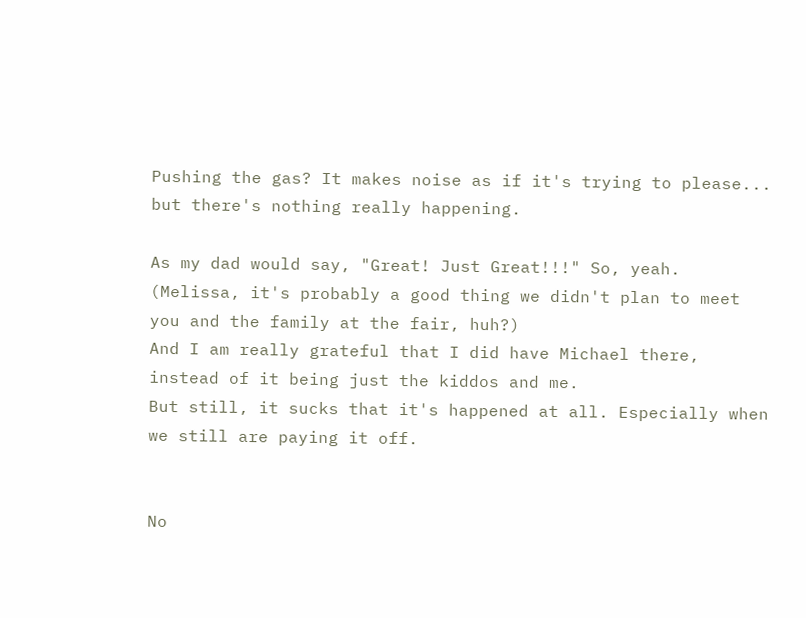Pushing the gas? It makes noise as if it's trying to please... but there's nothing really happening.

As my dad would say, "Great! Just Great!!!" So, yeah. (Melissa, it's probably a good thing we didn't plan to meet you and the family at the fair, huh?)
And I am really grateful that I did have Michael there, instead of it being just the kiddos and me.
But still, it sucks that it's happened at all. Especially when we still are paying it off.


No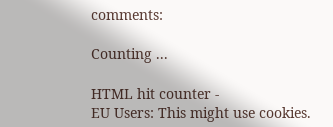comments:

Counting ...

HTML hit counter -
EU Users: This might use cookies.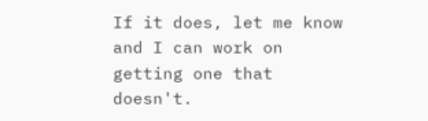If it does, let me know and I can work on getting one that doesn't.